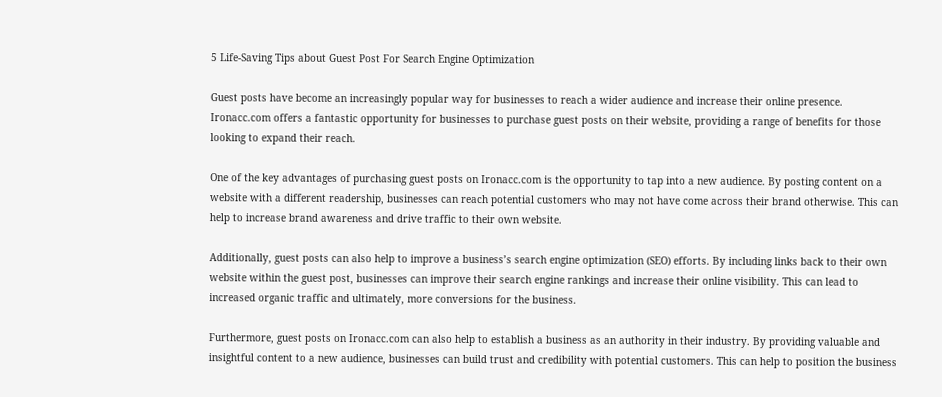5 Life-Saving Tips about Guest Post For Search Engine Optimization

Guest posts have become an increasingly popular way for businesses to reach a wider audience and increase their online presence. Ironacc.com offers a fantastic opportunity for businesses to purchase guest posts on their website, providing a range of benefits for those looking to expand their reach.

One of the key advantages of purchasing guest posts on Ironacc.com is the opportunity to tap into a new audience. By posting content on a website with a different readership, businesses can reach potential customers who may not have come across their brand otherwise. This can help to increase brand awareness and drive traffic to their own website.

Additionally, guest posts can also help to improve a business’s search engine optimization (SEO) efforts. By including links back to their own website within the guest post, businesses can improve their search engine rankings and increase their online visibility. This can lead to increased organic traffic and ultimately, more conversions for the business.

Furthermore, guest posts on Ironacc.com can also help to establish a business as an authority in their industry. By providing valuable and insightful content to a new audience, businesses can build trust and credibility with potential customers. This can help to position the business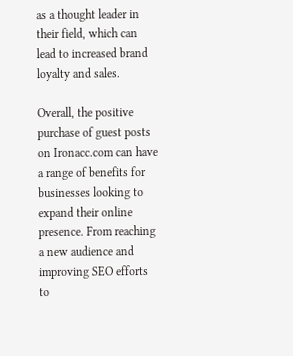as a thought leader in their field, which can lead to increased brand loyalty and sales.

Overall, the positive purchase of guest posts on Ironacc.com can have a range of benefits for businesses looking to expand their online presence. From reaching a new audience and improving SEO efforts to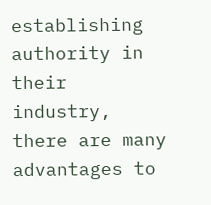establishing authority in their industry, there are many advantages to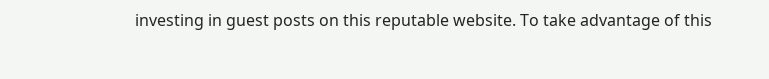investing in guest posts on this reputable website. To take advantage of this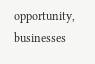opportunity, businesses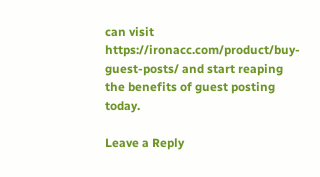can visit https://ironacc.com/product/buy-guest-posts/ and start reaping the benefits of guest posting today.

Leave a Reply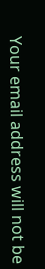Your email address will not be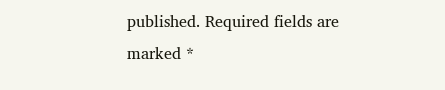published. Required fields are marked *